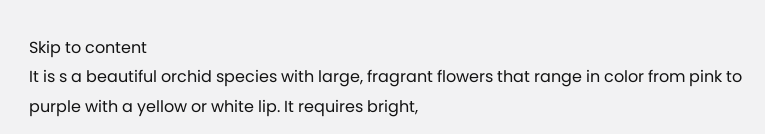Skip to content
It is s a beautiful orchid species with large, fragrant flowers that range in color from pink to purple with a yellow or white lip. It requires bright,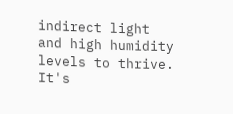indirect light and high humidity levels to thrive. It's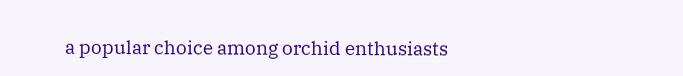a popular choice among orchid enthusiasts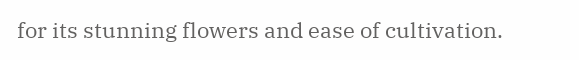for its stunning flowers and ease of cultivation.